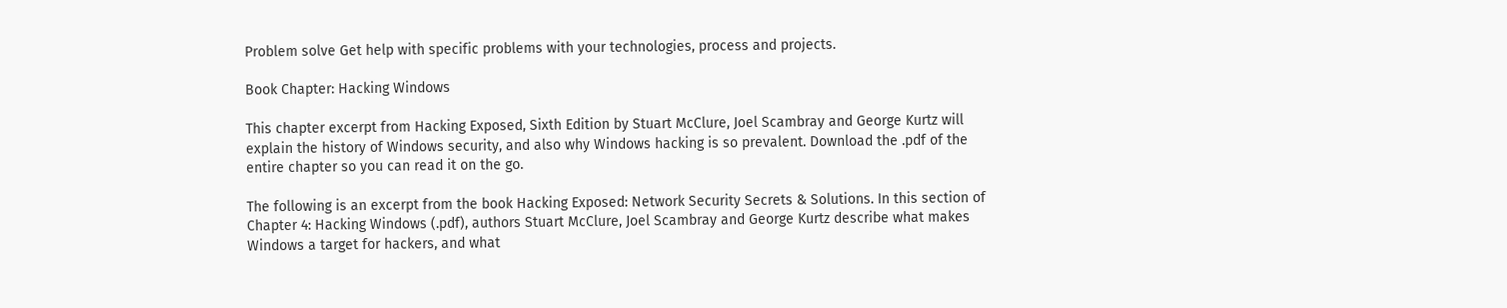Problem solve Get help with specific problems with your technologies, process and projects.

Book Chapter: Hacking Windows

This chapter excerpt from Hacking Exposed, Sixth Edition by Stuart McClure, Joel Scambray and George Kurtz will explain the history of Windows security, and also why Windows hacking is so prevalent. Download the .pdf of the entire chapter so you can read it on the go.

The following is an excerpt from the book Hacking Exposed: Network Security Secrets & Solutions. In this section of Chapter 4: Hacking Windows (.pdf), authors Stuart McClure, Joel Scambray and George Kurtz describe what makes Windows a target for hackers, and what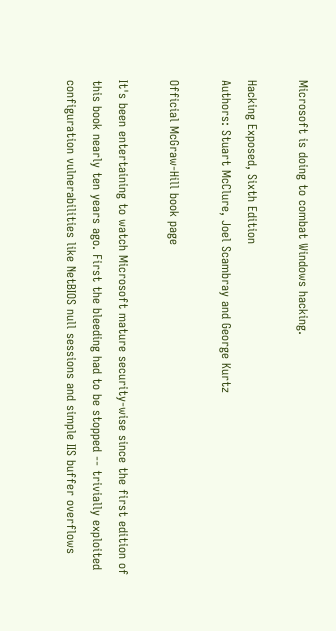Microsoft is doing to combat Windows hacking.

Hacking Exposed, Sixth Edition
Authors: Stuart McClure, Joel Scambray and George Kurtz

Official McGraw-Hill book page

It's been entertaining to watch Microsoft mature security-wise since the first edition of this book nearly ten years ago. First the bleeding had to be stopped -- trivially exploited configuration vulnerabilities like NetBIOS null sessions and simple IIS buffer overflows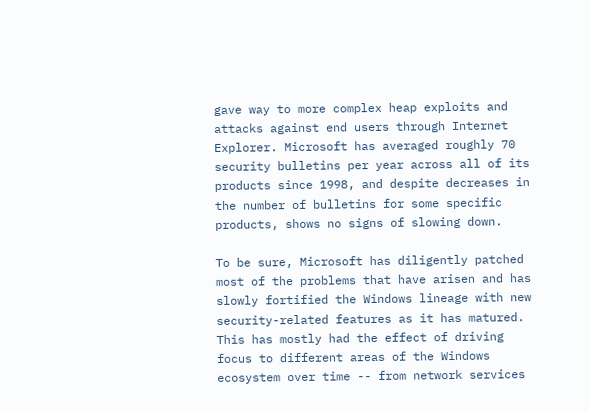gave way to more complex heap exploits and attacks against end users through Internet Explorer. Microsoft has averaged roughly 70 security bulletins per year across all of its products since 1998, and despite decreases in the number of bulletins for some specific products, shows no signs of slowing down.

To be sure, Microsoft has diligently patched most of the problems that have arisen and has slowly fortified the Windows lineage with new security-related features as it has matured. This has mostly had the effect of driving focus to different areas of the Windows ecosystem over time -- from network services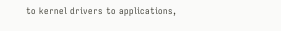to kernel drivers to applications,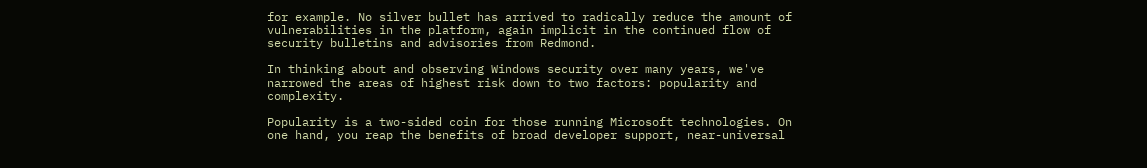for example. No silver bullet has arrived to radically reduce the amount of vulnerabilities in the platform, again implicit in the continued flow of security bulletins and advisories from Redmond.

In thinking about and observing Windows security over many years, we've narrowed the areas of highest risk down to two factors: popularity and complexity.

Popularity is a two-sided coin for those running Microsoft technologies. On one hand, you reap the benefits of broad developer support, near-universal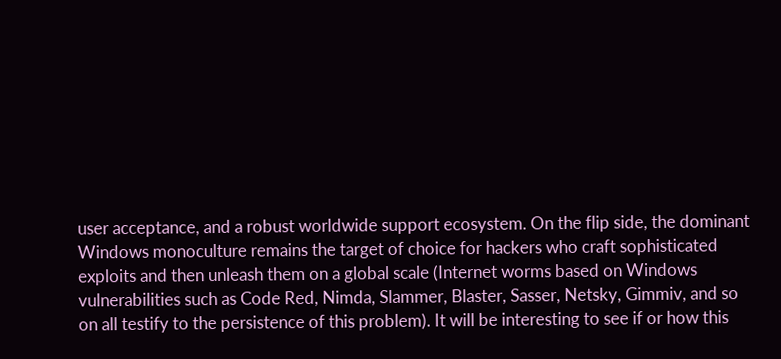user acceptance, and a robust worldwide support ecosystem. On the flip side, the dominant Windows monoculture remains the target of choice for hackers who craft sophisticated exploits and then unleash them on a global scale (Internet worms based on Windows vulnerabilities such as Code Red, Nimda, Slammer, Blaster, Sasser, Netsky, Gimmiv, and so on all testify to the persistence of this problem). It will be interesting to see if or how this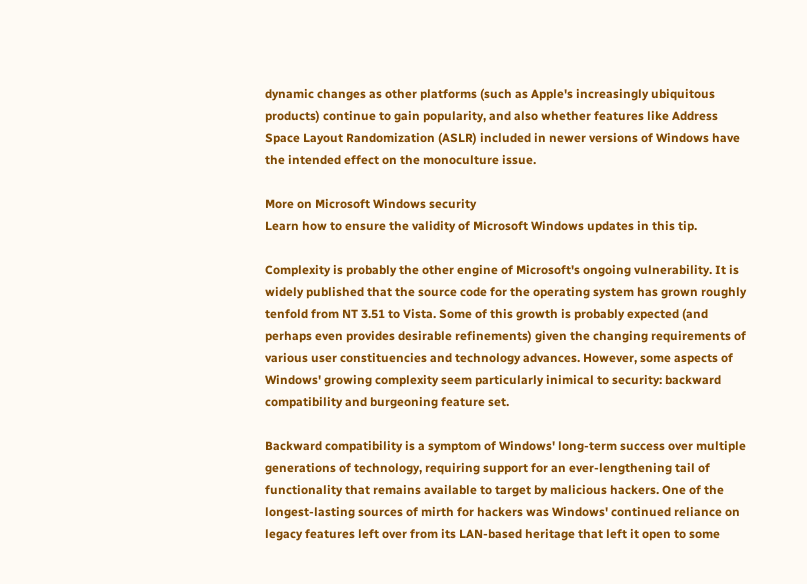dynamic changes as other platforms (such as Apple's increasingly ubiquitous products) continue to gain popularity, and also whether features like Address Space Layout Randomization (ASLR) included in newer versions of Windows have the intended effect on the monoculture issue.

More on Microsoft Windows security
Learn how to ensure the validity of Microsoft Windows updates in this tip.

Complexity is probably the other engine of Microsoft's ongoing vulnerability. It is widely published that the source code for the operating system has grown roughly tenfold from NT 3.51 to Vista. Some of this growth is probably expected (and perhaps even provides desirable refinements) given the changing requirements of various user constituencies and technology advances. However, some aspects of Windows' growing complexity seem particularly inimical to security: backward compatibility and burgeoning feature set.

Backward compatibility is a symptom of Windows' long-term success over multiple generations of technology, requiring support for an ever-lengthening tail of functionality that remains available to target by malicious hackers. One of the longest-lasting sources of mirth for hackers was Windows' continued reliance on legacy features left over from its LAN-based heritage that left it open to some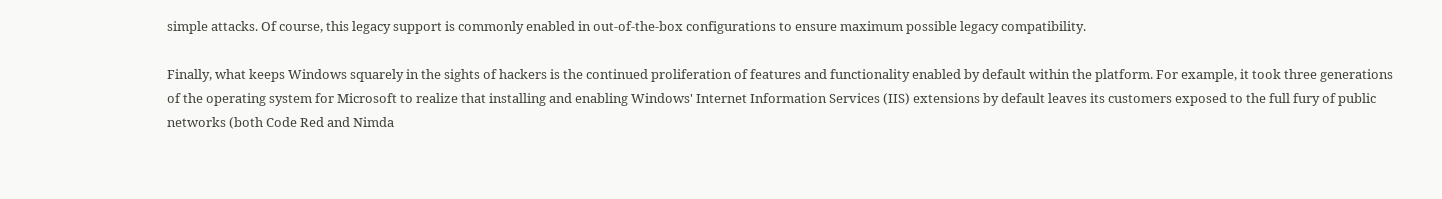simple attacks. Of course, this legacy support is commonly enabled in out-of-the-box configurations to ensure maximum possible legacy compatibility.

Finally, what keeps Windows squarely in the sights of hackers is the continued proliferation of features and functionality enabled by default within the platform. For example, it took three generations of the operating system for Microsoft to realize that installing and enabling Windows' Internet Information Services (IIS) extensions by default leaves its customers exposed to the full fury of public networks (both Code Red and Nimda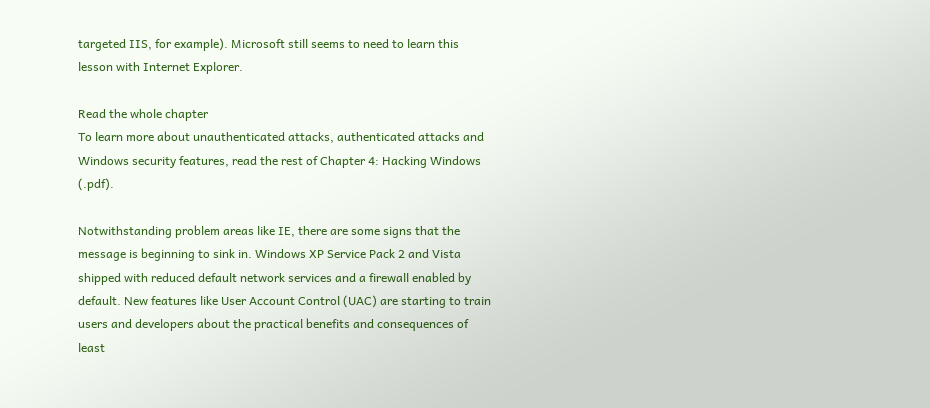targeted IIS, for example). Microsoft still seems to need to learn this lesson with Internet Explorer.

Read the whole chapter
To learn more about unauthenticated attacks, authenticated attacks and Windows security features, read the rest of Chapter 4: Hacking Windows (.pdf).

Notwithstanding problem areas like IE, there are some signs that the message is beginning to sink in. Windows XP Service Pack 2 and Vista shipped with reduced default network services and a firewall enabled by default. New features like User Account Control (UAC) are starting to train users and developers about the practical benefits and consequences of least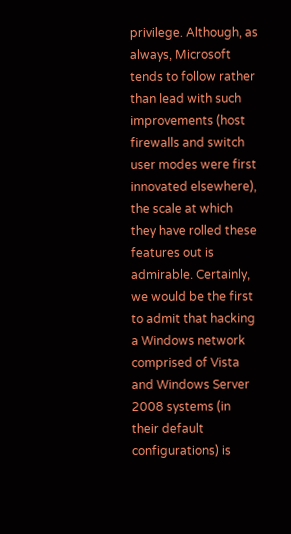privilege. Although, as always, Microsoft tends to follow rather than lead with such improvements (host firewalls and switch user modes were first innovated elsewhere), the scale at which they have rolled these features out is admirable. Certainly, we would be the first to admit that hacking a Windows network comprised of Vista and Windows Server 2008 systems (in their default configurations) is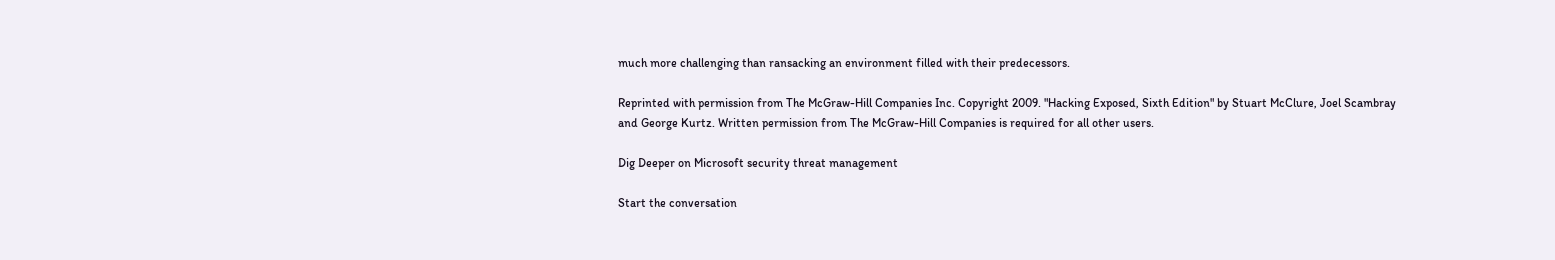much more challenging than ransacking an environment filled with their predecessors.

Reprinted with permission from The McGraw-Hill Companies Inc. Copyright 2009. "Hacking Exposed, Sixth Edition" by Stuart McClure, Joel Scambray and George Kurtz. Written permission from The McGraw-Hill Companies is required for all other users.

Dig Deeper on Microsoft security threat management

Start the conversation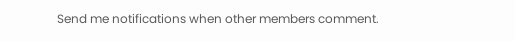Send me notifications when other members comment.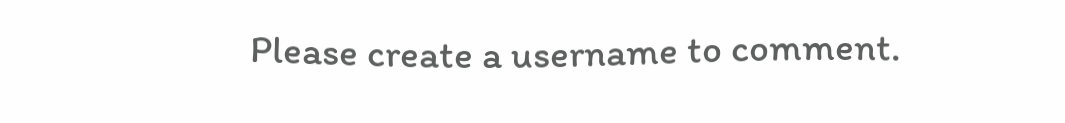Please create a username to comment.